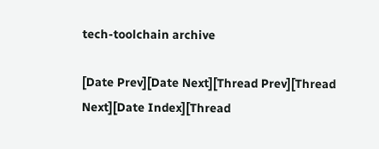tech-toolchain archive

[Date Prev][Date Next][Thread Prev][Thread Next][Date Index][Thread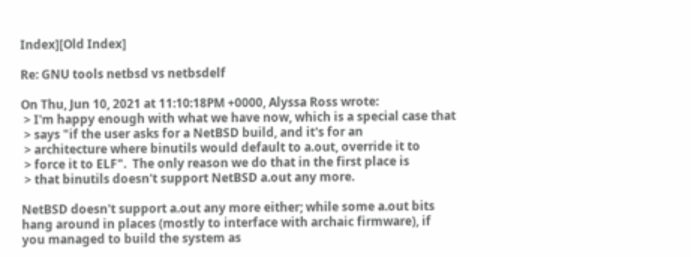Index][Old Index]

Re: GNU tools netbsd vs netbsdelf

On Thu, Jun 10, 2021 at 11:10:18PM +0000, Alyssa Ross wrote:
 > I'm happy enough with what we have now, which is a special case that
 > says "if the user asks for a NetBSD build, and it's for an
 > architecture where binutils would default to a.out, override it to
 > force it to ELF".  The only reason we do that in the first place is
 > that binutils doesn't support NetBSD a.out any more.

NetBSD doesn't support a.out any more either; while some a.out bits
hang around in places (mostly to interface with archaic firmware), if
you managed to build the system as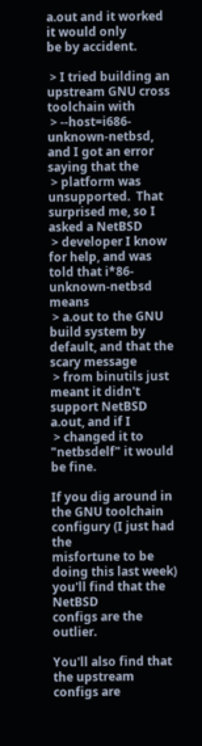a.out and it worked it would only
be by accident.

 > I tried building an upstream GNU cross toolchain with
 > --host=i686-unknown-netbsd, and I got an error saying that the
 > platform was unsupported.  That surprised me, so I asked a NetBSD
 > developer I know for help, and was told that i*86-unknown-netbsd means
 > a.out to the GNU build system by default, and that the scary message
 > from binutils just meant it didn't support NetBSD a.out, and if I
 > changed it to "netbsdelf" it would be fine.

If you dig around in the GNU toolchain configury (I just had the
misfortune to be doing this last week) you'll find that the NetBSD
configs are the outlier.

You'll also find that the upstream configs are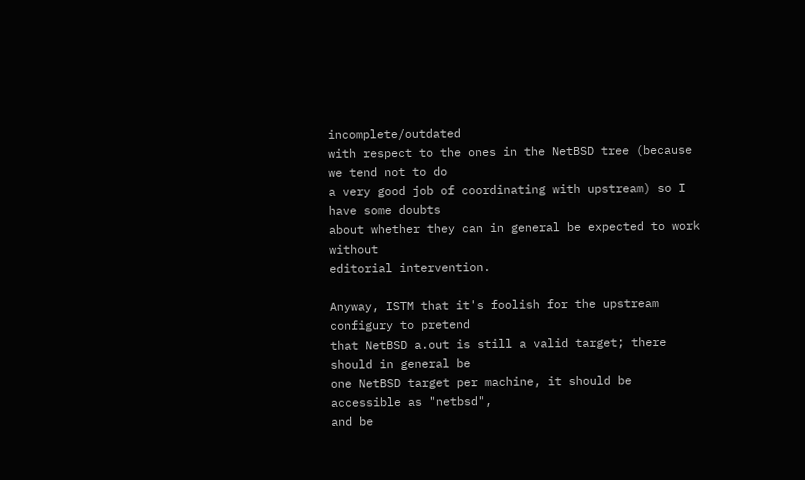incomplete/outdated
with respect to the ones in the NetBSD tree (because we tend not to do
a very good job of coordinating with upstream) so I have some doubts
about whether they can in general be expected to work without
editorial intervention.

Anyway, ISTM that it's foolish for the upstream configury to pretend
that NetBSD a.out is still a valid target; there should in general be
one NetBSD target per machine, it should be accessible as "netbsd",
and be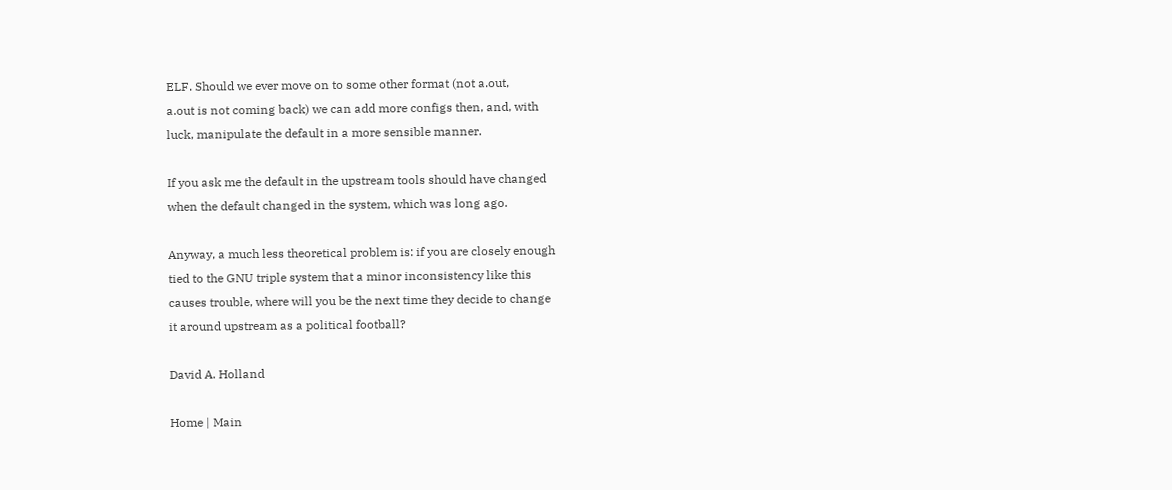ELF. Should we ever move on to some other format (not a.out,
a.out is not coming back) we can add more configs then, and, with
luck, manipulate the default in a more sensible manner.

If you ask me the default in the upstream tools should have changed
when the default changed in the system, which was long ago.

Anyway, a much less theoretical problem is: if you are closely enough
tied to the GNU triple system that a minor inconsistency like this
causes trouble, where will you be the next time they decide to change
it around upstream as a political football?

David A. Holland

Home | Main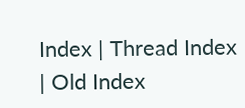Index | Thread Index | Old Index